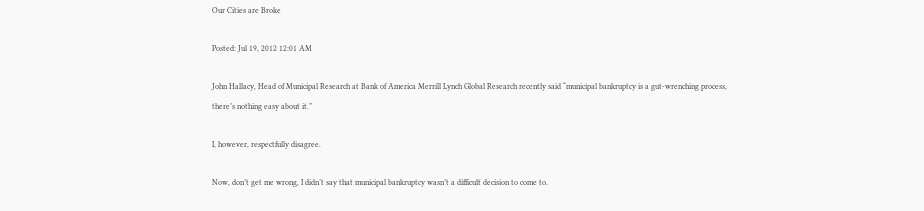Our Cities are Broke

Posted: Jul 19, 2012 12:01 AM

John Hallacy, Head of Municipal Research at Bank of America Merrill Lynch Global Research recently said “municipal bankruptcy is a gut-wrenching process, there’s nothing easy about it.”

I, however, respectfully disagree.

Now, don’t get me wrong, I didn’t say that municipal bankruptcy wasn’t a difficult decision to come to.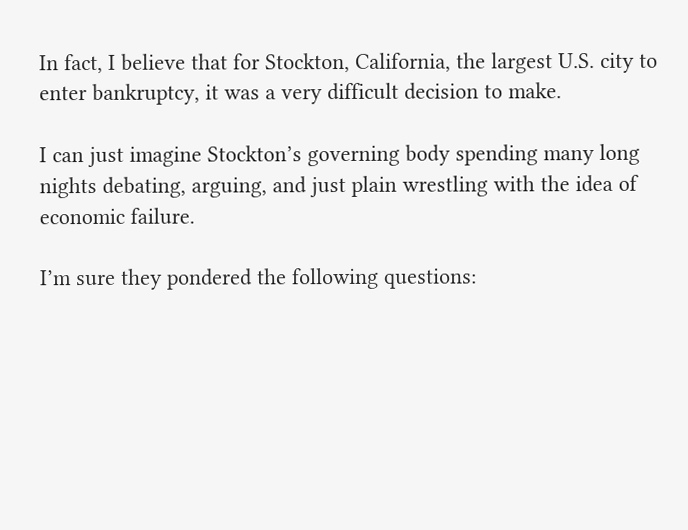In fact, I believe that for Stockton, California, the largest U.S. city to enter bankruptcy, it was a very difficult decision to make.

I can just imagine Stockton’s governing body spending many long nights debating, arguing, and just plain wrestling with the idea of economic failure.

I’m sure they pondered the following questions: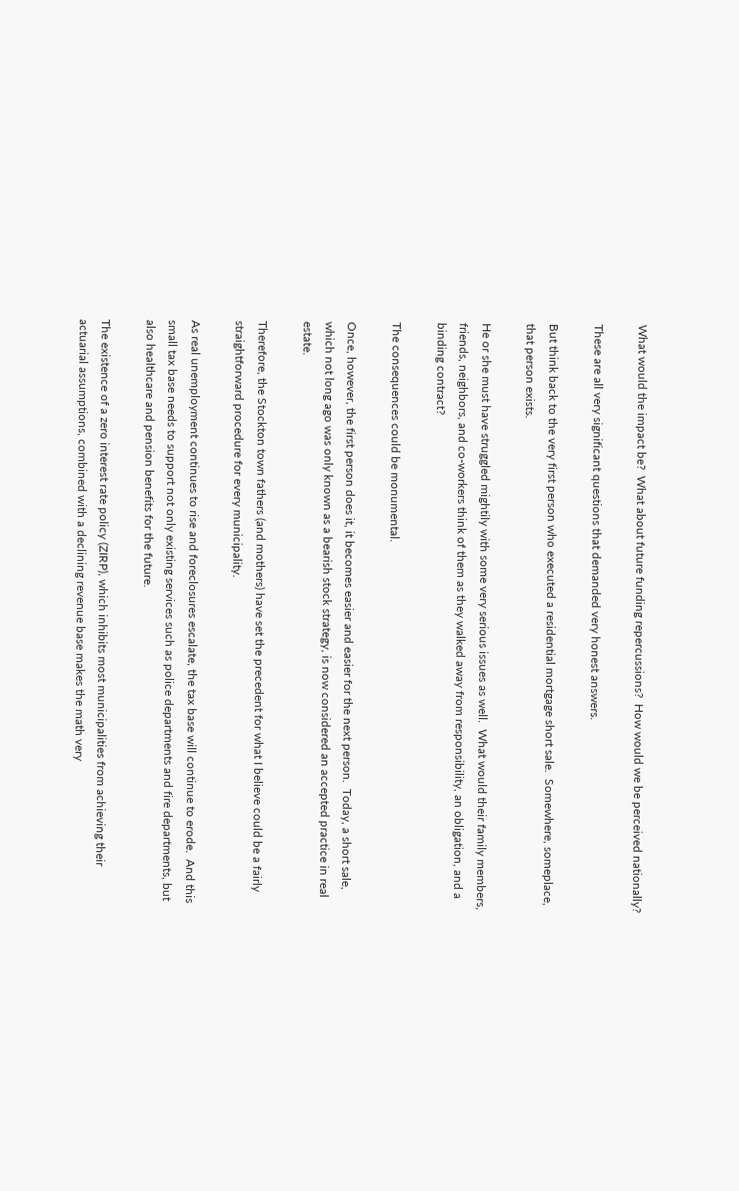What would the impact be?  What about future funding repercussions?  How would we be perceived nationally?

These are all very significant questions that demanded very honest answers.

But think back to the very first person who executed a residential mortgage short sale.  Somewhere, someplace, that person exists.

He or she must have struggled mightily with some very serious issues as well.  What would their family members, friends, neighbors, and co-workers think of them as they walked away from responsibility, an obligation, and a binding contract?

The consequences could be monumental.

Once, however, the first person does it, it becomes easier and easier for the next person.  Today, a short sale, which not long ago was only known as a bearish stock strategy, is now considered an accepted practice in real estate.

Therefore, the Stockton town fathers (and mothers) have set the precedent for what I believe could be a fairly straightforward procedure for every municipality.

As real unemployment continues to rise and foreclosures escalate, the tax base will continue to erode.  And this small tax base needs to support not only existing services such as police departments and fire departments, but also healthcare and pension benefits for the future.

The existence of a zero interest rate policy (ZIRP), which inhibits most municipalities from achieving their actuarial assumptions, combined with a declining revenue base makes the math very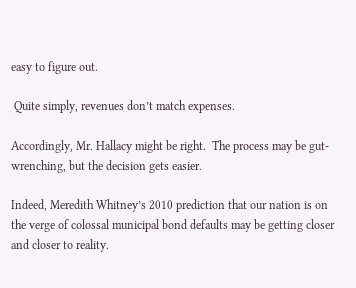easy to figure out.

 Quite simply, revenues don’t match expenses.

Accordingly, Mr. Hallacy might be right.  The process may be gut-wrenching, but the decision gets easier.

Indeed, Meredith Whitney’s 2010 prediction that our nation is on the verge of colossal municipal bond defaults may be getting closer and closer to reality.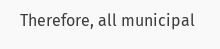Therefore, all municipal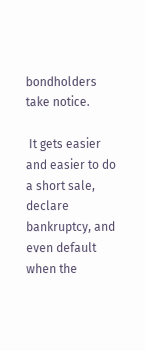bondholders take notice.

 It gets easier and easier to do a short sale, declare bankruptcy, and even default when the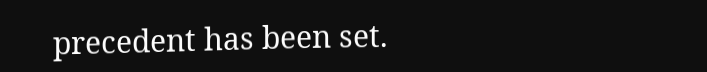precedent has been set.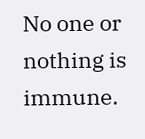No one or nothing is immune.